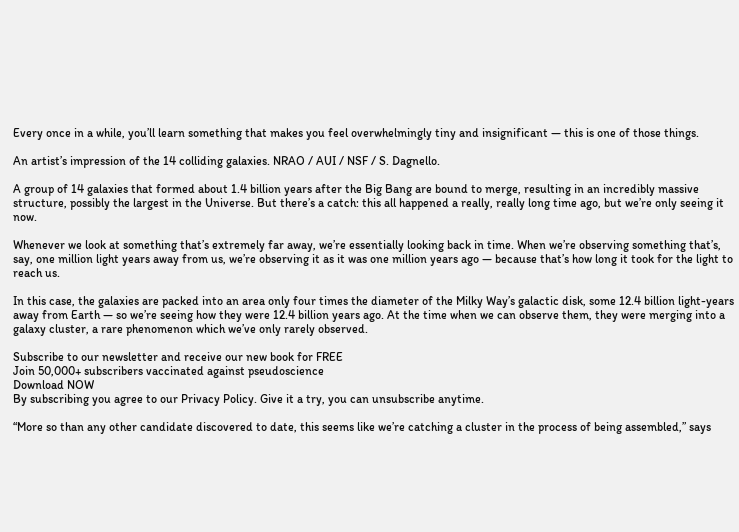Every once in a while, you’ll learn something that makes you feel overwhelmingly tiny and insignificant — this is one of those things.

An artist’s impression of the 14 colliding galaxies. NRAO / AUI / NSF / S. Dagnello.

A group of 14 galaxies that formed about 1.4 billion years after the Big Bang are bound to merge, resulting in an incredibly massive structure, possibly the largest in the Universe. But there’s a catch: this all happened a really, really long time ago, but we’re only seeing it now.

Whenever we look at something that’s extremely far away, we’re essentially looking back in time. When we’re observing something that’s, say, one million light years away from us, we’re observing it as it was one million years ago — because that’s how long it took for the light to reach us.

In this case, the galaxies are packed into an area only four times the diameter of the Milky Way’s galactic disk, some 12.4 billion light-years away from Earth — so we’re seeing how they were 12.4 billion years ago. At the time when we can observe them, they were merging into a galaxy cluster, a rare phenomenon which we’ve only rarely observed.

Subscribe to our newsletter and receive our new book for FREE
Join 50,000+ subscribers vaccinated against pseudoscience
Download NOW
By subscribing you agree to our Privacy Policy. Give it a try, you can unsubscribe anytime.

“More so than any other candidate discovered to date, this seems like we’re catching a cluster in the process of being assembled,” says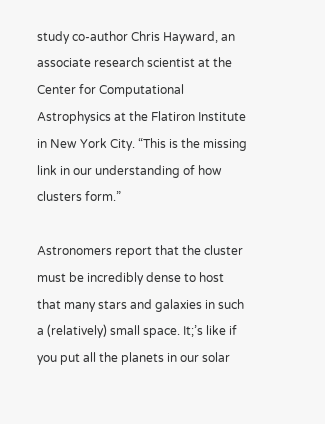study co-author Chris Hayward, an associate research scientist at the Center for Computational Astrophysics at the Flatiron Institute in New York City. “This is the missing link in our understanding of how clusters form.”

Astronomers report that the cluster must be incredibly dense to host that many stars and galaxies in such a (relatively) small space. It;’s like if you put all the planets in our solar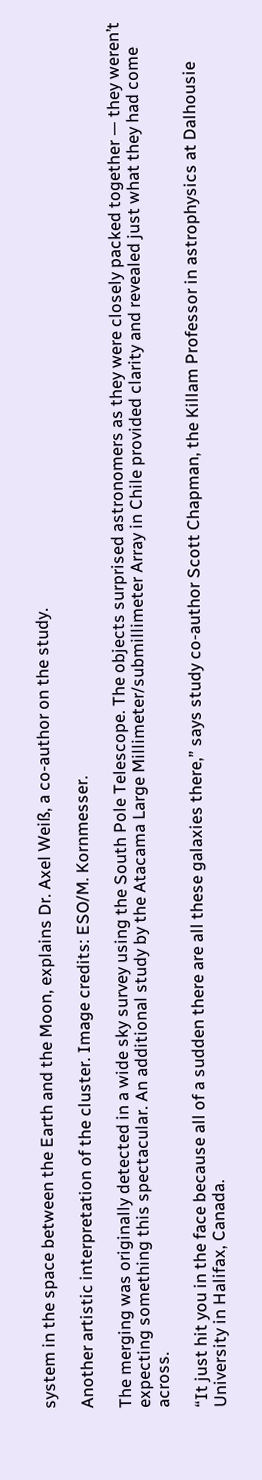system in the space between the Earth and the Moon, explains Dr. Axel Weiß, a co-author on the study.

Another artistic interpretation of the cluster. Image credits: ESO/M. Kornmesser.

The merging was originally detected in a wide sky survey using the South Pole Telescope. The objects surprised astronomers as they were closely packed together — they weren’t expecting something this spectacular. An additional study by the Atacama Large Millimeter/submillimeter Array in Chile provided clarity and revealed just what they had come across.

“It just hit you in the face because all of a sudden there are all these galaxies there,” says study co-author Scott Chapman, the Killam Professor in astrophysics at Dalhousie University in Halifax, Canada.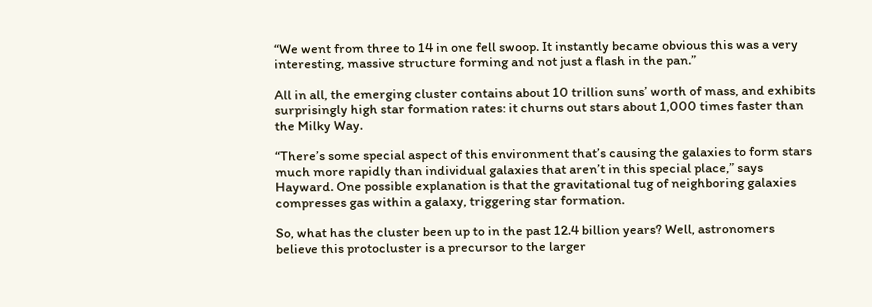“We went from three to 14 in one fell swoop. It instantly became obvious this was a very interesting, massive structure forming and not just a flash in the pan.”

All in all, the emerging cluster contains about 10 trillion suns’ worth of mass, and exhibits surprisingly high star formation rates: it churns out stars about 1,000 times faster than the Milky Way.

“There’s some special aspect of this environment that’s causing the galaxies to form stars much more rapidly than individual galaxies that aren’t in this special place,” says Hayward. One possible explanation is that the gravitational tug of neighboring galaxies compresses gas within a galaxy, triggering star formation.

So, what has the cluster been up to in the past 12.4 billion years? Well, astronomers believe this protocluster is a precursor to the larger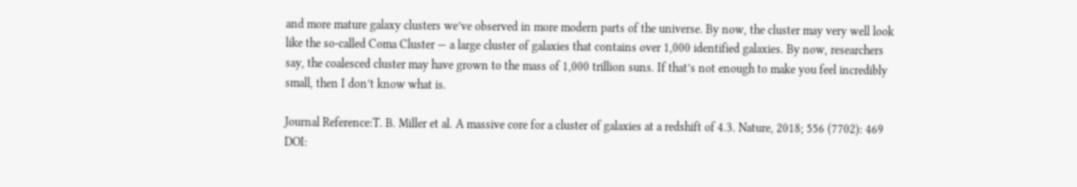and more mature galaxy clusters we’ve observed in more modern parts of the universe. By now, the cluster may very well look like the so-called Coma Cluster — a large cluster of galaxies that contains over 1,000 identified galaxies. By now, researchers say, the coalesced cluster may have grown to the mass of 1,000 trillion suns. If that’s not enough to make you feel incredibly small, then I don’t know what is.

Journal Reference:T. B. Miller et al. A massive core for a cluster of galaxies at a redshift of 4.3. Nature, 2018; 556 (7702): 469 DOI: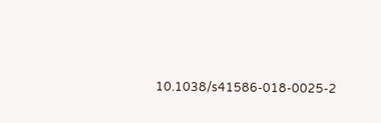10.1038/s41586-018-0025-2